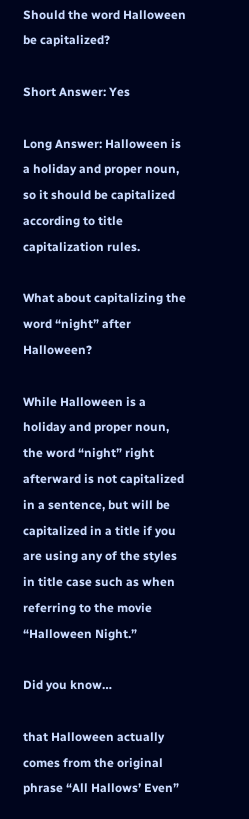Should the word Halloween be capitalized?

Short Answer: Yes

Long Answer: Halloween is a holiday and proper noun, so it should be capitalized according to title capitalization rules.

What about capitalizing the word “night” after Halloween?

While Halloween is a holiday and proper noun, the word “night” right afterward is not capitalized in a sentence, but will be capitalized in a title if you are using any of the styles in title case such as when referring to the movie “Halloween Night.”

Did you know…

that Halloween actually comes from the original phrase “All Hallows’ Even”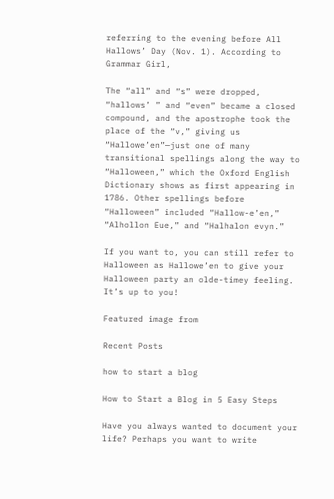referring to the evening before All Hallows’ Day (Nov. 1). According to Grammar Girl,

The “all” and “s” were dropped, “hallows’ ” and “even” became a closed compound, and the apostrophe took the place of the “v,” giving us “Hallowe’en”—just one of many transitional spellings along the way to “Halloween,” which the Oxford English Dictionary shows as first appearing in 1786. Other spellings before “Halloween” included “Hallow-e’en,” “Alhollon Eue,” and “Halhalon evyn.”

If you want to, you can still refer to Halloween as Hallowe’en to give your Halloween party an olde-timey feeling. It’s up to you!

Featured image from

Recent Posts

how to start a blog

How to Start a Blog in 5 Easy Steps

Have you always wanted to document your life? Perhaps you want to write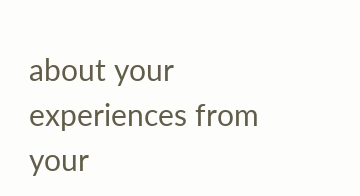about your experiences from your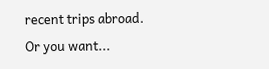recent trips abroad. Or you want...